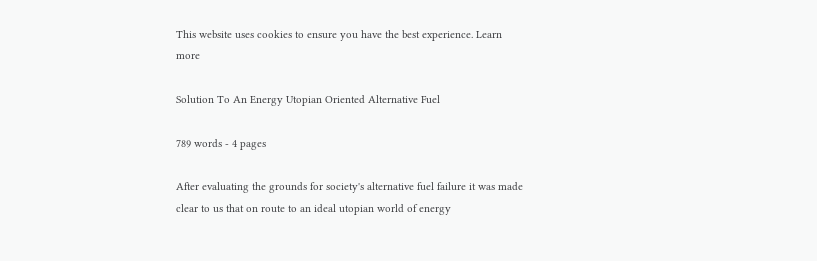This website uses cookies to ensure you have the best experience. Learn more

Solution To An Energy Utopian Oriented Alternative Fuel

789 words - 4 pages

After evaluating the grounds for society's alternative fuel failure it was made clear to us that on route to an ideal utopian world of energy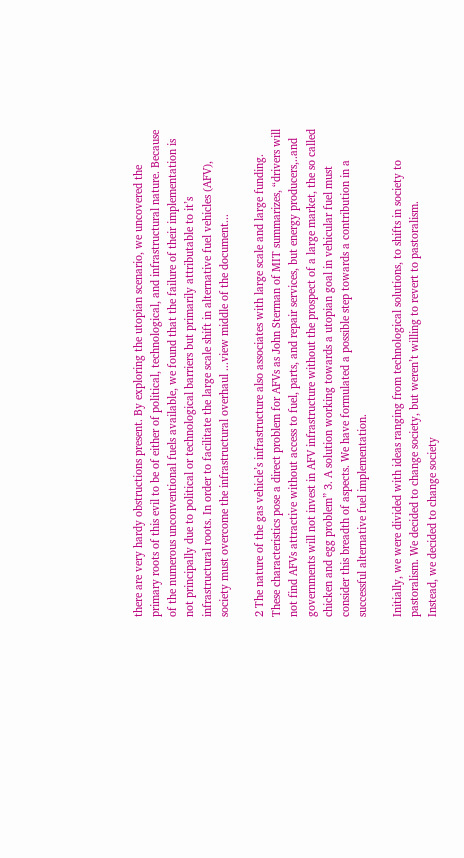there are very hardy obstructions present. By exploring the utopian scenario, we uncovered the primary roots of this evil to be of either of political, technological, and infrastructural nature. Because of the numerous unconventional fuels available, we found that the failure of their implementation is not principally due to political or technological barriers but primarily attributable to it’s infrastructural roots. In order to facilitate the large scale shift in alternative fuel vehicles (AFV), society must overcome the infrastructural overhaul ...view middle of the document...

2 The nature of the gas vehicle’s infrastructure also associates with large scale and large funding. These characteristics pose a direct problem for AFVs as John Sterman of MIT summarizes, “drivers will not find AFVs attractive without access to fuel, parts, and repair services, but energy producers,..and governments will not invest in AFV infrastructure without the prospect of a large market, the so called chicken and egg problem” 3. A solution working towards a utopian goal in vehicular fuel must consider this breadth of aspects. We have formulated a possible step towards a contribution in a successful alternative fuel implementation.

Initially, we were divided with ideas ranging from technological solutions, to shifts in society to pastoralism. We decided to change society, but weren’t willing to revert to pastoralism.
Instead, we decided to change society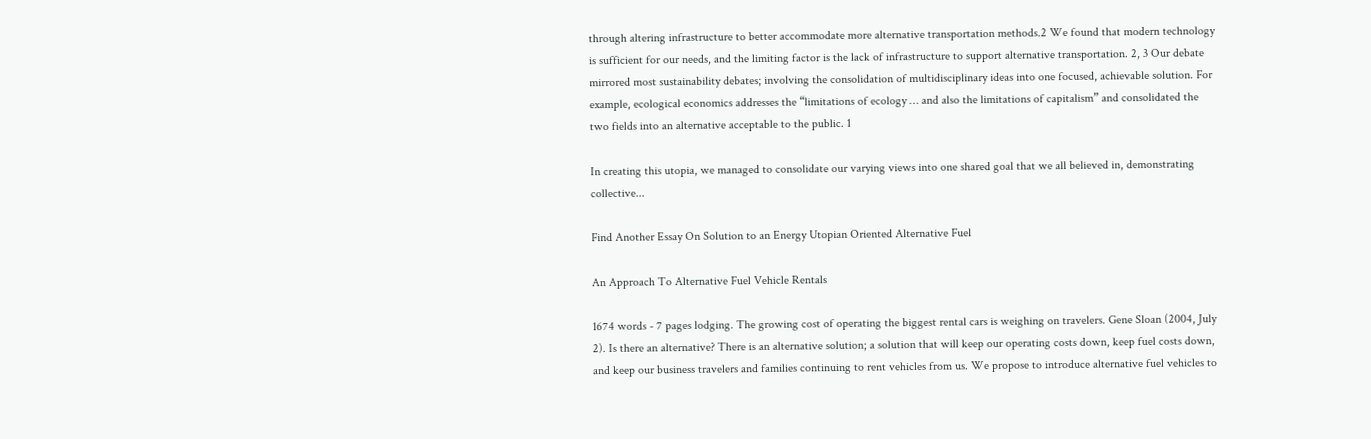through altering infrastructure to better accommodate more alternative transportation methods.2 We found that modern technology is sufficient for our needs, and the limiting factor is the lack of infrastructure to support alternative transportation. 2, 3 Our debate mirrored most sustainability debates; involving the consolidation of multidisciplinary ideas into one focused, achievable solution. For example, ecological economics addresses the “limitations of ecology … and also the limitations of capitalism” and consolidated the two fields into an alternative acceptable to the public. 1

In creating this utopia, we managed to consolidate our varying views into one shared goal that we all believed in, demonstrating collective...

Find Another Essay On Solution to an Energy Utopian Oriented Alternative Fuel

An Approach To Alternative Fuel Vehicle Rentals

1674 words - 7 pages lodging. The growing cost of operating the biggest rental cars is weighing on travelers. Gene Sloan (2004, July 2). Is there an alternative? There is an alternative solution; a solution that will keep our operating costs down, keep fuel costs down, and keep our business travelers and families continuing to rent vehicles from us. We propose to introduce alternative fuel vehicles to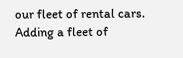our fleet of rental cars. Adding a fleet of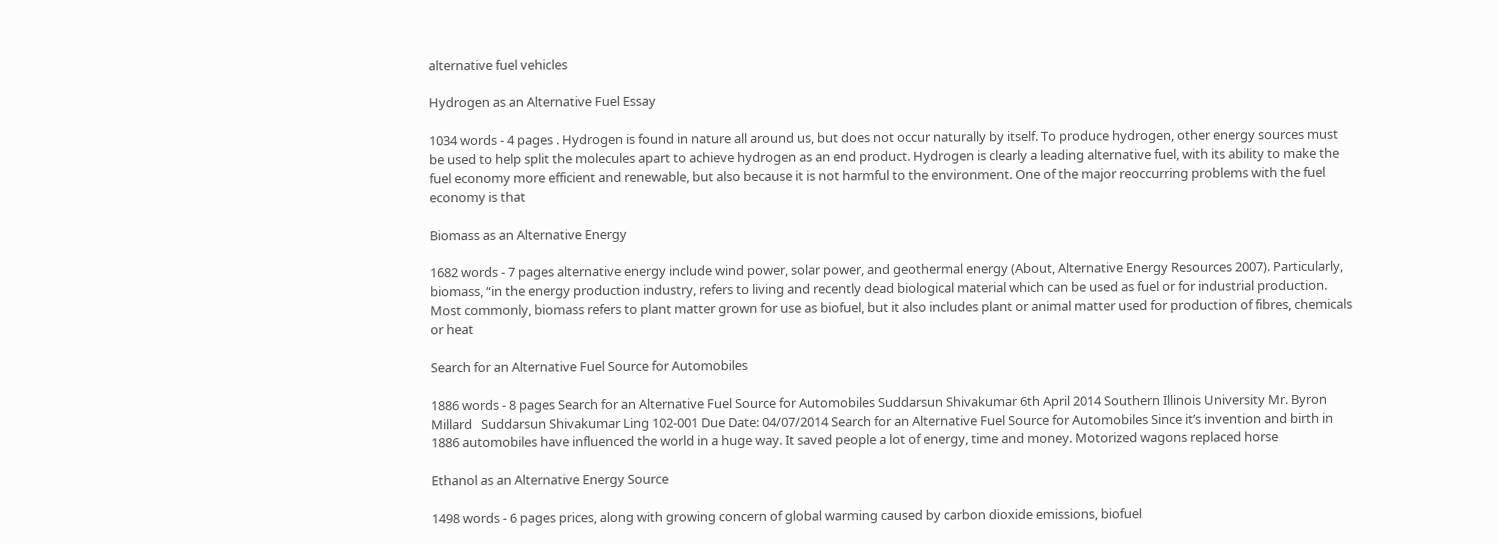alternative fuel vehicles

Hydrogen as an Alternative Fuel Essay

1034 words - 4 pages . Hydrogen is found in nature all around us, but does not occur naturally by itself. To produce hydrogen, other energy sources must be used to help split the molecules apart to achieve hydrogen as an end product. Hydrogen is clearly a leading alternative fuel, with its ability to make the fuel economy more efficient and renewable, but also because it is not harmful to the environment. One of the major reoccurring problems with the fuel economy is that

Biomass as an Alternative Energy

1682 words - 7 pages alternative energy include wind power, solar power, and geothermal energy (About, Alternative Energy Resources 2007). Particularly, biomass, “in the energy production industry, refers to living and recently dead biological material which can be used as fuel or for industrial production. Most commonly, biomass refers to plant matter grown for use as biofuel, but it also includes plant or animal matter used for production of fibres, chemicals or heat

Search for an Alternative Fuel Source for Automobiles

1886 words - 8 pages Search for an Alternative Fuel Source for Automobiles Suddarsun Shivakumar 6th April 2014 Southern Illinois University Mr. Byron Millard   Suddarsun Shivakumar Ling 102-001 Due Date: 04/07/2014 Search for an Alternative Fuel Source for Automobiles Since it’s invention and birth in 1886 automobiles have influenced the world in a huge way. It saved people a lot of energy, time and money. Motorized wagons replaced horse

Ethanol as an Alternative Energy Source

1498 words - 6 pages prices, along with growing concern of global warming caused by carbon dioxide emissions, biofuel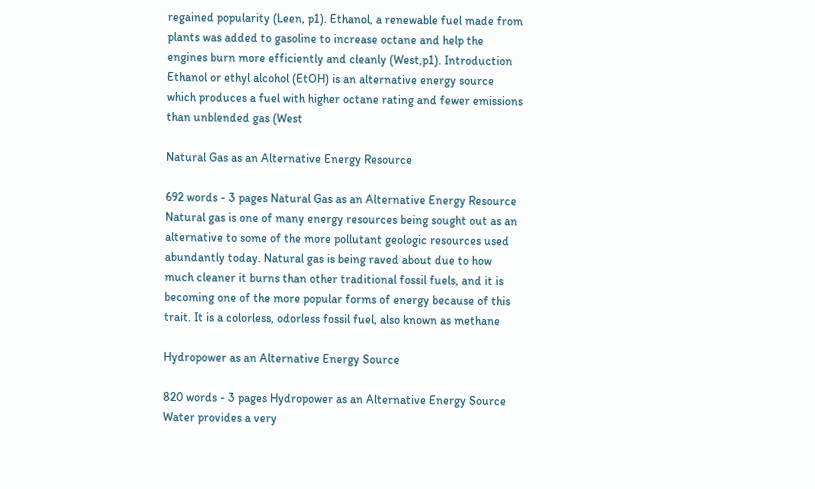regained popularity (Leen, p1). Ethanol, a renewable fuel made from plants was added to gasoline to increase octane and help the engines burn more efficiently and cleanly (West,p1). Introduction Ethanol or ethyl alcohol (EtOH) is an alternative energy source which produces a fuel with higher octane rating and fewer emissions than unblended gas (West

Natural Gas as an Alternative Energy Resource

692 words - 3 pages Natural Gas as an Alternative Energy Resource Natural gas is one of many energy resources being sought out as an alternative to some of the more pollutant geologic resources used abundantly today. Natural gas is being raved about due to how much cleaner it burns than other traditional fossil fuels, and it is becoming one of the more popular forms of energy because of this trait. It is a colorless, odorless fossil fuel, also known as methane

Hydropower as an Alternative Energy Source

820 words - 3 pages Hydropower as an Alternative Energy Source Water provides a very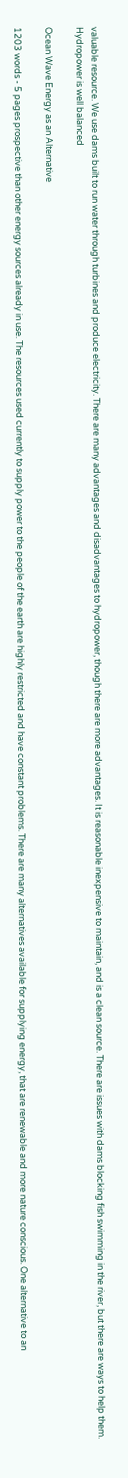valuable resource. We use dams built to run water through turbines and produce electricity. There are many advantages and disadvantages to hydropower, though there are more advantages. It is reasonable inexpensive to maintain, and is a clean source. There are issues with dams blocking fish swimming in the river, but there are ways to help them. Hydropower is well balanced

Ocean Wave Energy as an Alternative

1203 words - 5 pages prospective than other energy sources already in use. The resources used currently to supply power to the people of the earth are highly restricted and have constant problems. There are many alternatives available for supplying energy, that are renewable and more nature conscious. One alternative to an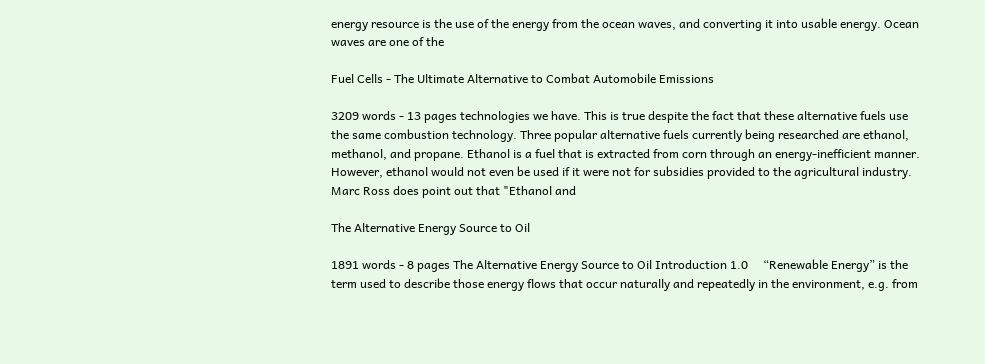energy resource is the use of the energy from the ocean waves, and converting it into usable energy. Ocean waves are one of the

Fuel Cells - The Ultimate Alternative to Combat Automobile Emissions

3209 words - 13 pages technologies we have. This is true despite the fact that these alternative fuels use the same combustion technology. Three popular alternative fuels currently being researched are ethanol, methanol, and propane. Ethanol is a fuel that is extracted from corn through an energy-inefficient manner. However, ethanol would not even be used if it were not for subsidies provided to the agricultural industry. Marc Ross does point out that "Ethanol and

The Alternative Energy Source to Oil

1891 words - 8 pages The Alternative Energy Source to Oil Introduction 1.0     “Renewable Energy” is the term used to describe those energy flows that occur naturally and repeatedly in the environment, e.g. from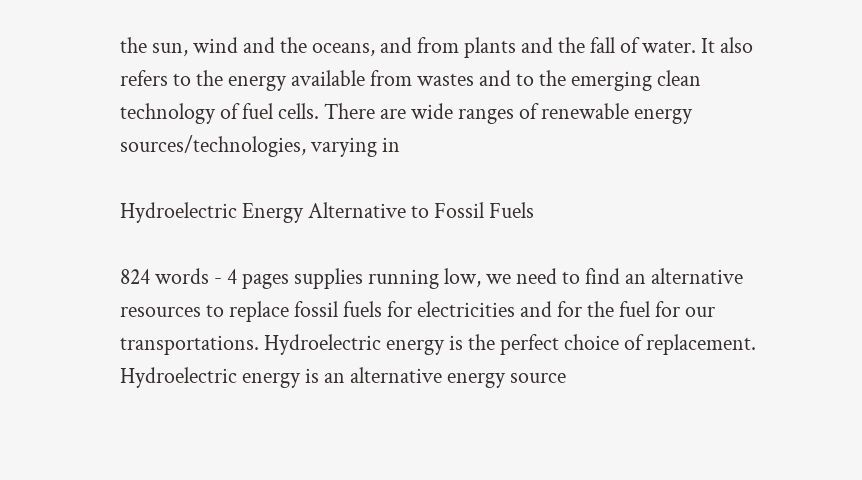the sun, wind and the oceans, and from plants and the fall of water. It also refers to the energy available from wastes and to the emerging clean technology of fuel cells. There are wide ranges of renewable energy sources/technologies, varying in

Hydroelectric Energy Alternative to Fossil Fuels

824 words - 4 pages supplies running low, we need to find an alternative resources to replace fossil fuels for electricities and for the fuel for our transportations. Hydroelectric energy is the perfect choice of replacement.   Hydroelectric energy is an alternative energy source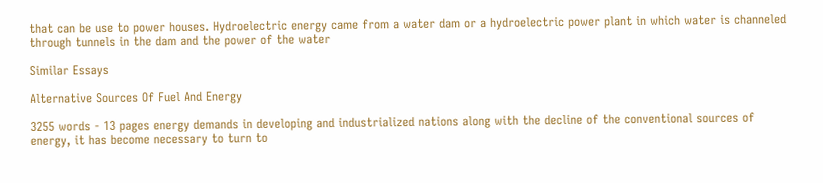that can be use to power houses. Hydroelectric energy came from a water dam or a hydroelectric power plant in which water is channeled through tunnels in the dam and the power of the water

Similar Essays

Alternative Sources Of Fuel And Energy

3255 words - 13 pages energy demands in developing and industrialized nations along with the decline of the conventional sources of energy, it has become necessary to turn to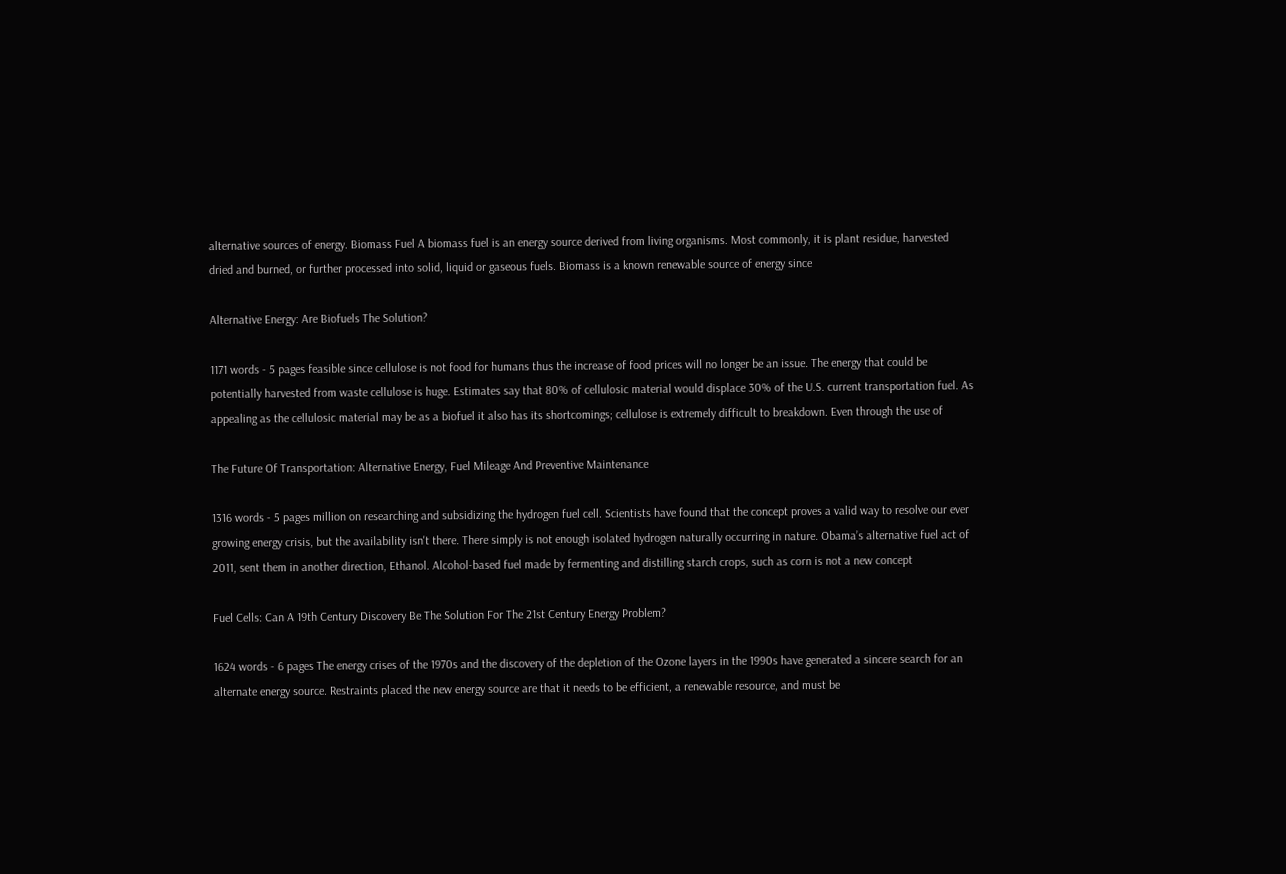alternative sources of energy. Biomass Fuel A biomass fuel is an energy source derived from living organisms. Most commonly, it is plant residue, harvested dried and burned, or further processed into solid, liquid or gaseous fuels. Biomass is a known renewable source of energy since

Alternative Energy: Are Biofuels The Solution?

1171 words - 5 pages feasible since cellulose is not food for humans thus the increase of food prices will no longer be an issue. The energy that could be potentially harvested from waste cellulose is huge. Estimates say that 80% of cellulosic material would displace 30% of the U.S. current transportation fuel. As appealing as the cellulosic material may be as a biofuel it also has its shortcomings; cellulose is extremely difficult to breakdown. Even through the use of

The Future Of Transportation: Alternative Energy, Fuel Mileage And Preventive Maintenance

1316 words - 5 pages million on researching and subsidizing the hydrogen fuel cell. Scientists have found that the concept proves a valid way to resolve our ever growing energy crisis, but the availability isn't there. There simply is not enough isolated hydrogen naturally occurring in nature. Obama’s alternative fuel act of 2011, sent them in another direction, Ethanol. Alcohol-based fuel made by fermenting and distilling starch crops, such as corn is not a new concept

Fuel Cells: Can A 19th Century Discovery Be The Solution For The 21st Century Energy Problem?

1624 words - 6 pages The energy crises of the 1970s and the discovery of the depletion of the Ozone layers in the 1990s have generated a sincere search for an alternate energy source. Restraints placed the new energy source are that it needs to be efficient, a renewable resource, and must be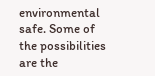environmental safe. Some of the possibilities are the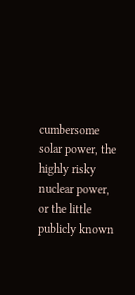cumbersome solar power, the highly risky nuclear power, or the little publicly known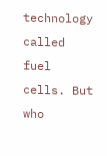technology called fuel cells. But who